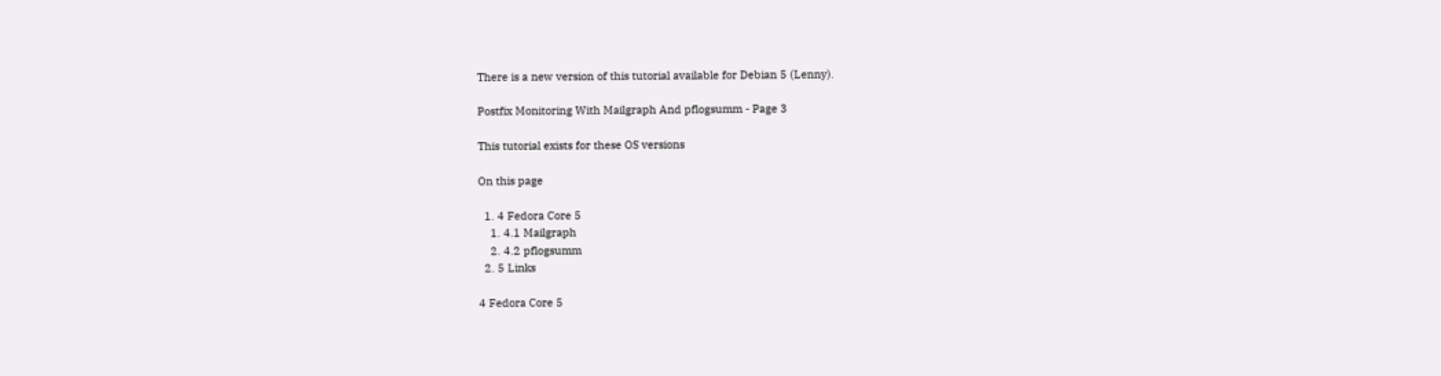There is a new version of this tutorial available for Debian 5 (Lenny).

Postfix Monitoring With Mailgraph And pflogsumm - Page 3

This tutorial exists for these OS versions

On this page

  1. 4 Fedora Core 5
    1. 4.1 Mailgraph
    2. 4.2 pflogsumm
  2. 5 Links

4 Fedora Core 5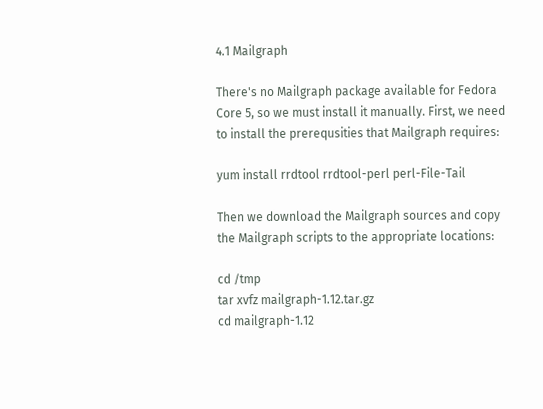4.1 Mailgraph

There's no Mailgraph package available for Fedora Core 5, so we must install it manually. First, we need to install the prerequsities that Mailgraph requires:

yum install rrdtool rrdtool-perl perl-File-Tail

Then we download the Mailgraph sources and copy the Mailgraph scripts to the appropriate locations:

cd /tmp
tar xvfz mailgraph-1.12.tar.gz
cd mailgraph-1.12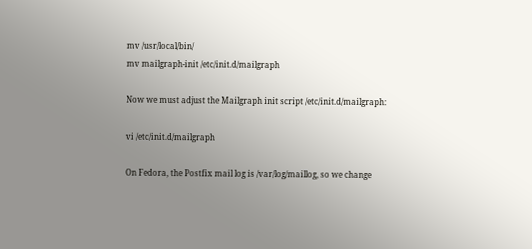mv /usr/local/bin/
mv mailgraph-init /etc/init.d/mailgraph

Now we must adjust the Mailgraph init script /etc/init.d/mailgraph:

vi /etc/init.d/mailgraph

On Fedora, the Postfix mail log is /var/log/maillog, so we change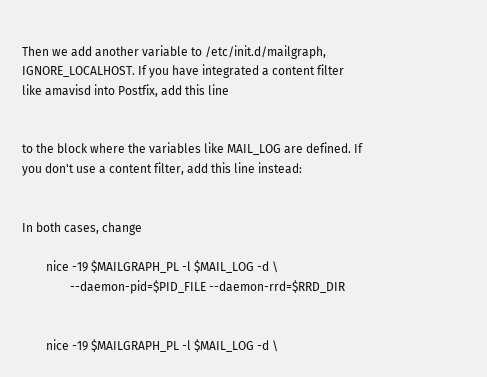Then we add another variable to /etc/init.d/mailgraph, IGNORE_LOCALHOST. If you have integrated a content filter like amavisd into Postfix, add this line


to the block where the variables like MAIL_LOG are defined. If you don't use a content filter, add this line instead:


In both cases, change

        nice -19 $MAILGRAPH_PL -l $MAIL_LOG -d \
                --daemon-pid=$PID_FILE --daemon-rrd=$RRD_DIR


        nice -19 $MAILGRAPH_PL -l $MAIL_LOG -d \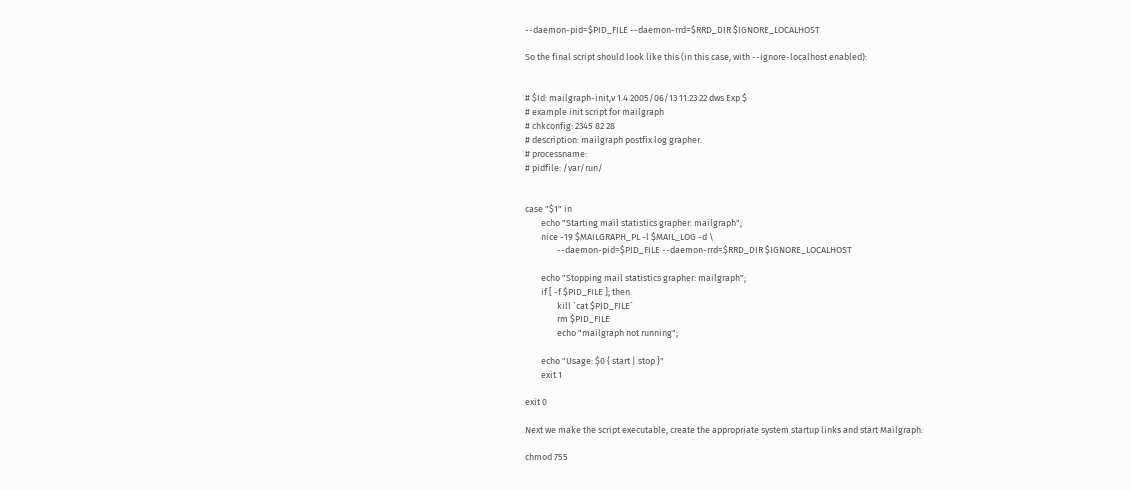--daemon-pid=$PID_FILE --daemon-rrd=$RRD_DIR $IGNORE_LOCALHOST

So the final script should look like this (in this case, with --ignore-localhost enabled):


# $Id: mailgraph-init,v 1.4 2005/06/13 11:23:22 dws Exp $
# example init script for mailgraph
# chkconfig: 2345 82 28
# description: mailgraph postfix log grapher.
# processname:
# pidfile: /var/run/


case "$1" in
        echo "Starting mail statistics grapher: mailgraph";
        nice -19 $MAILGRAPH_PL -l $MAIL_LOG -d \
                --daemon-pid=$PID_FILE --daemon-rrd=$RRD_DIR $IGNORE_LOCALHOST

        echo "Stopping mail statistics grapher: mailgraph";
        if [ -f $PID_FILE ]; then
                kill `cat $PID_FILE`
                rm $PID_FILE
                echo "mailgraph not running";

        echo "Usage: $0 { start | stop }"
        exit 1

exit 0

Next we make the script executable, create the appropriate system startup links and start Mailgraph:

chmod 755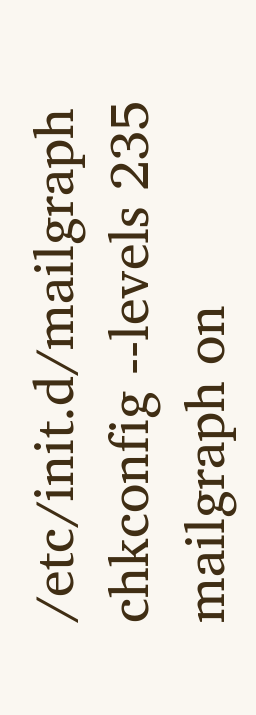/etc/init.d/mailgraph
chkconfig --levels 235 mailgraph on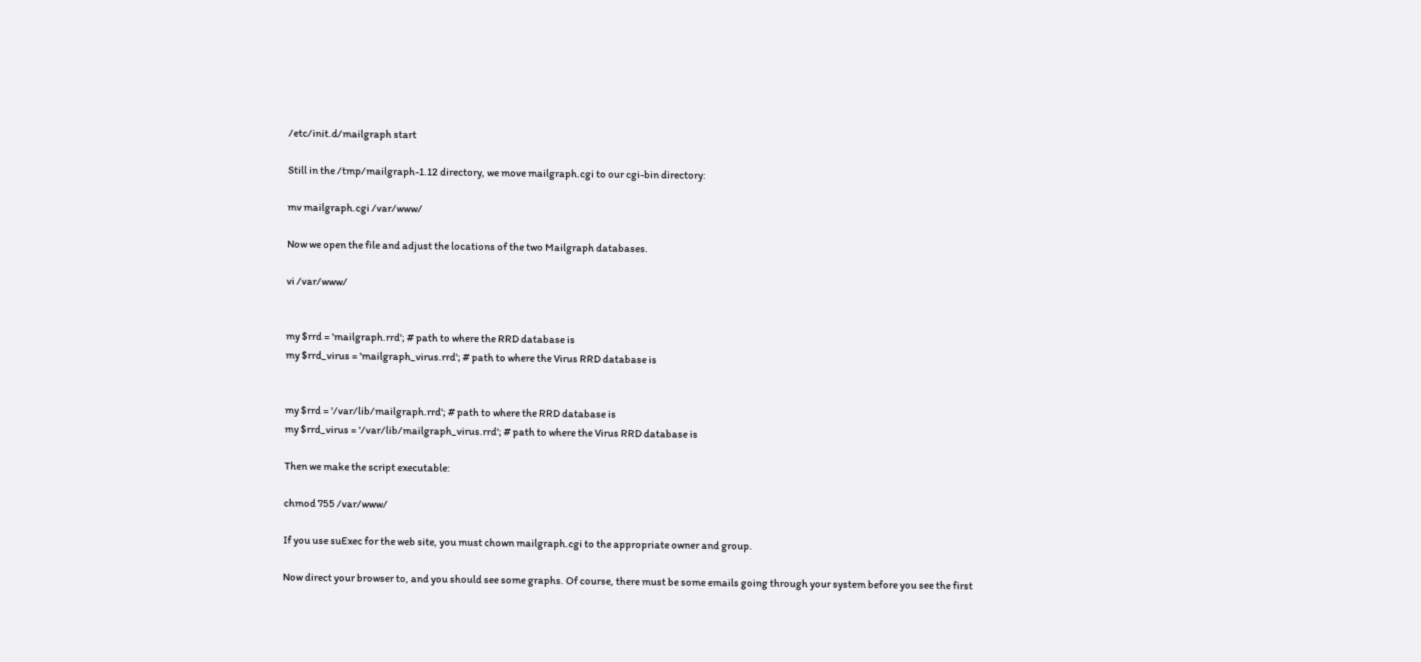/etc/init.d/mailgraph start

Still in the /tmp/mailgraph-1.12 directory, we move mailgraph.cgi to our cgi-bin directory:

mv mailgraph.cgi /var/www/

Now we open the file and adjust the locations of the two Mailgraph databases.

vi /var/www/


my $rrd = 'mailgraph.rrd'; # path to where the RRD database is
my $rrd_virus = 'mailgraph_virus.rrd'; # path to where the Virus RRD database is


my $rrd = '/var/lib/mailgraph.rrd'; # path to where the RRD database is
my $rrd_virus = '/var/lib/mailgraph_virus.rrd'; # path to where the Virus RRD database is

Then we make the script executable:

chmod 755 /var/www/

If you use suExec for the web site, you must chown mailgraph.cgi to the appropriate owner and group.

Now direct your browser to, and you should see some graphs. Of course, there must be some emails going through your system before you see the first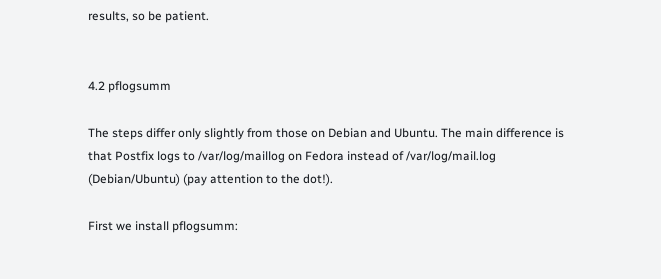results, so be patient.


4.2 pflogsumm

The steps differ only slightly from those on Debian and Ubuntu. The main difference is that Postfix logs to /var/log/maillog on Fedora instead of /var/log/mail.log (Debian/Ubuntu) (pay attention to the dot!).

First we install pflogsumm: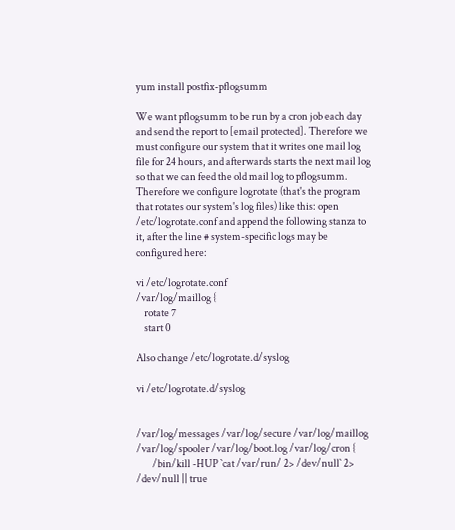yum install postfix-pflogsumm

We want pflogsumm to be run by a cron job each day and send the report to [email protected]. Therefore we must configure our system that it writes one mail log file for 24 hours, and afterwards starts the next mail log so that we can feed the old mail log to pflogsumm. Therefore we configure logrotate (that's the program that rotates our system's log files) like this: open /etc/logrotate.conf and append the following stanza to it, after the line # system-specific logs may be configured here:

vi /etc/logrotate.conf
/var/log/maillog {
    rotate 7
    start 0

Also change /etc/logrotate.d/syslog

vi /etc/logrotate.d/syslog


/var/log/messages /var/log/secure /var/log/maillog /var/log/spooler /var/log/boot.log /var/log/cron {
        /bin/kill -HUP `cat /var/run/ 2> /dev/null` 2> /dev/null || true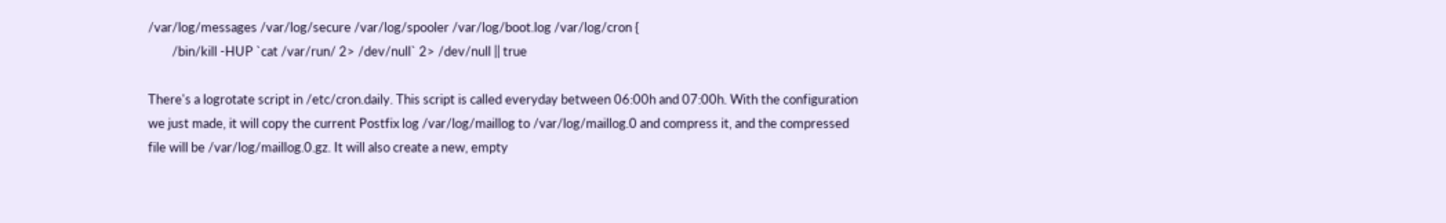/var/log/messages /var/log/secure /var/log/spooler /var/log/boot.log /var/log/cron {
        /bin/kill -HUP `cat /var/run/ 2> /dev/null` 2> /dev/null || true

There's a logrotate script in /etc/cron.daily. This script is called everyday between 06:00h and 07:00h. With the configuration we just made, it will copy the current Postfix log /var/log/maillog to /var/log/maillog.0 and compress it, and the compressed file will be /var/log/maillog.0.gz. It will also create a new, empty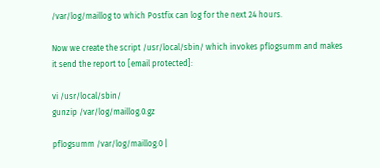/var/log/maillog to which Postfix can log for the next 24 hours.

Now we create the script /usr/local/sbin/ which invokes pflogsumm and makes it send the report to [email protected]:

vi /usr/local/sbin/
gunzip /var/log/maillog.0.gz

pflogsumm /var/log/maillog.0 |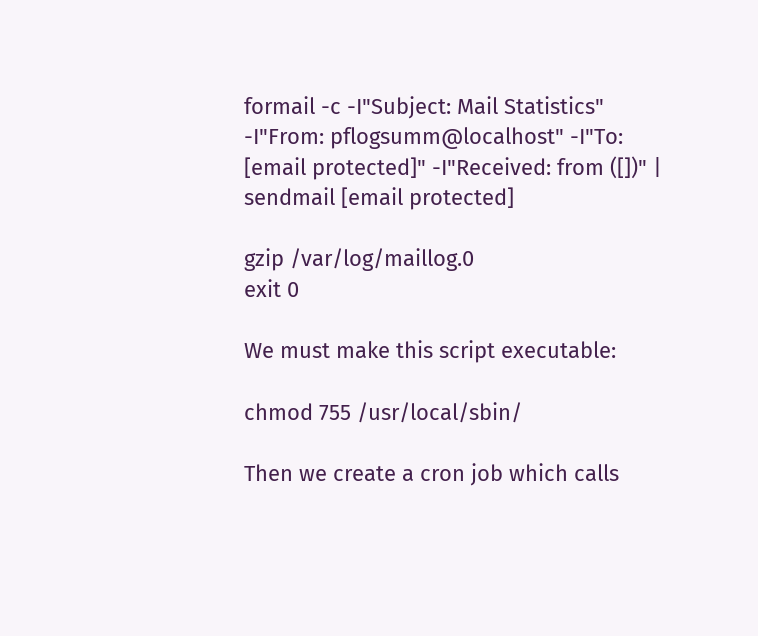formail -c -I"Subject: Mail Statistics" -I"From: pflogsumm@localhost" -I"To: [email protected]" -I"Received: from ([])" | sendmail [email protected]

gzip /var/log/maillog.0
exit 0

We must make this script executable:

chmod 755 /usr/local/sbin/

Then we create a cron job which calls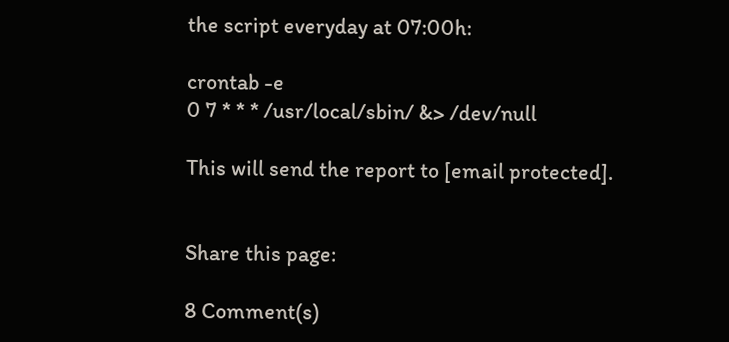the script everyday at 07:00h:

crontab -e
0 7 * * * /usr/local/sbin/ &> /dev/null

This will send the report to [email protected].


Share this page:

8 Comment(s)